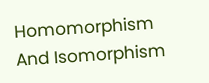Homomorphism And Isomorphism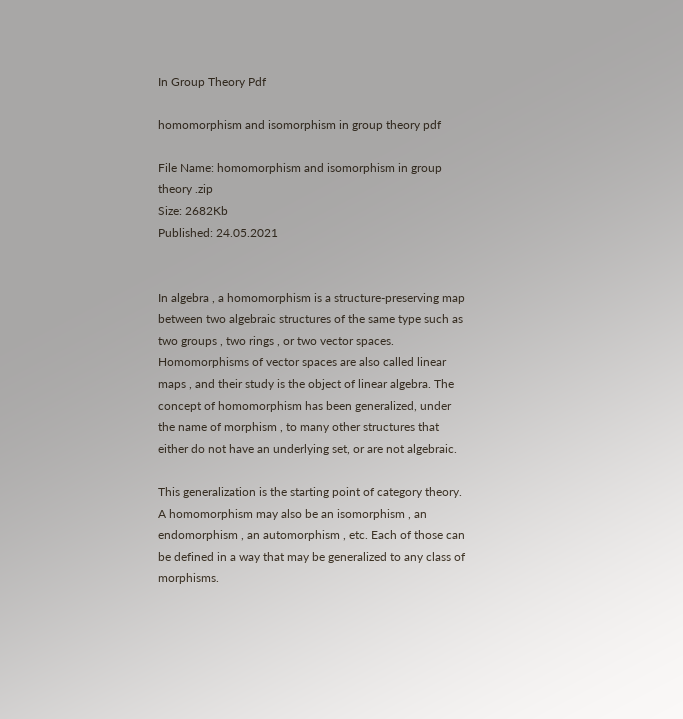In Group Theory Pdf

homomorphism and isomorphism in group theory pdf

File Name: homomorphism and isomorphism in group theory .zip
Size: 2682Kb
Published: 24.05.2021


In algebra , a homomorphism is a structure-preserving map between two algebraic structures of the same type such as two groups , two rings , or two vector spaces. Homomorphisms of vector spaces are also called linear maps , and their study is the object of linear algebra. The concept of homomorphism has been generalized, under the name of morphism , to many other structures that either do not have an underlying set, or are not algebraic.

This generalization is the starting point of category theory. A homomorphism may also be an isomorphism , an endomorphism , an automorphism , etc. Each of those can be defined in a way that may be generalized to any class of morphisms.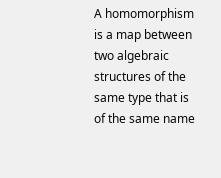A homomorphism is a map between two algebraic structures of the same type that is of the same name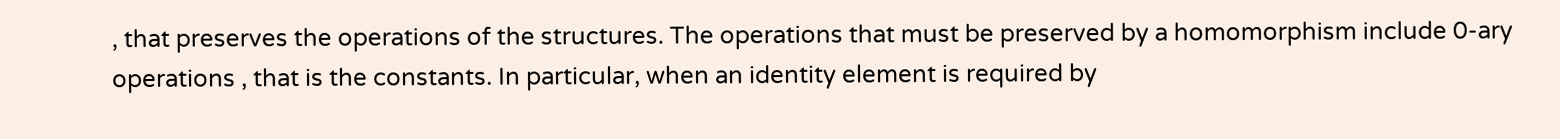, that preserves the operations of the structures. The operations that must be preserved by a homomorphism include 0-ary operations , that is the constants. In particular, when an identity element is required by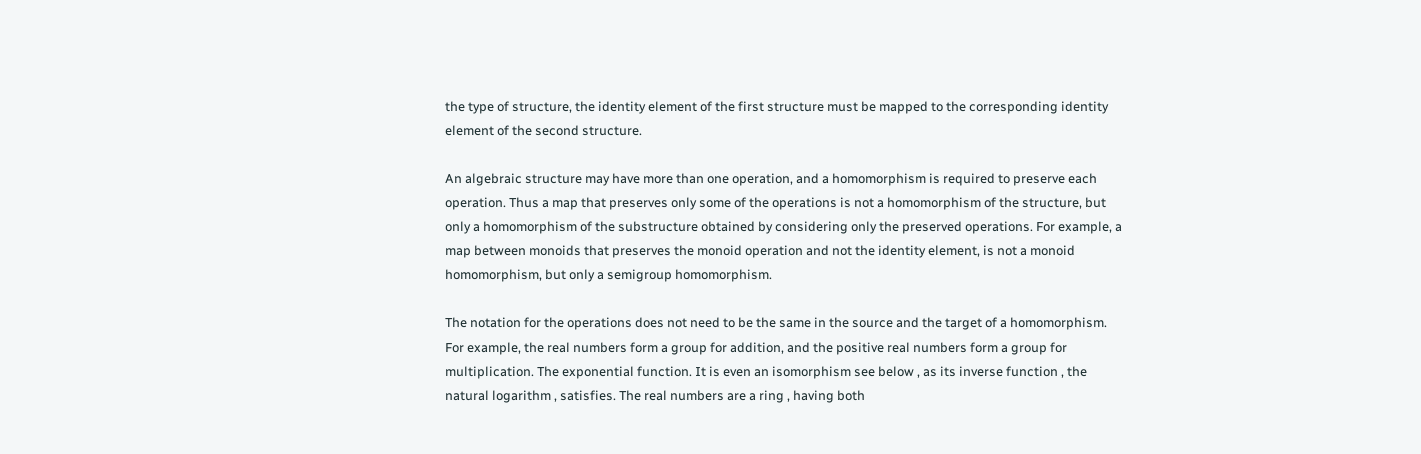the type of structure, the identity element of the first structure must be mapped to the corresponding identity element of the second structure.

An algebraic structure may have more than one operation, and a homomorphism is required to preserve each operation. Thus a map that preserves only some of the operations is not a homomorphism of the structure, but only a homomorphism of the substructure obtained by considering only the preserved operations. For example, a map between monoids that preserves the monoid operation and not the identity element, is not a monoid homomorphism, but only a semigroup homomorphism.

The notation for the operations does not need to be the same in the source and the target of a homomorphism. For example, the real numbers form a group for addition, and the positive real numbers form a group for multiplication. The exponential function. It is even an isomorphism see below , as its inverse function , the natural logarithm , satisfies. The real numbers are a ring , having both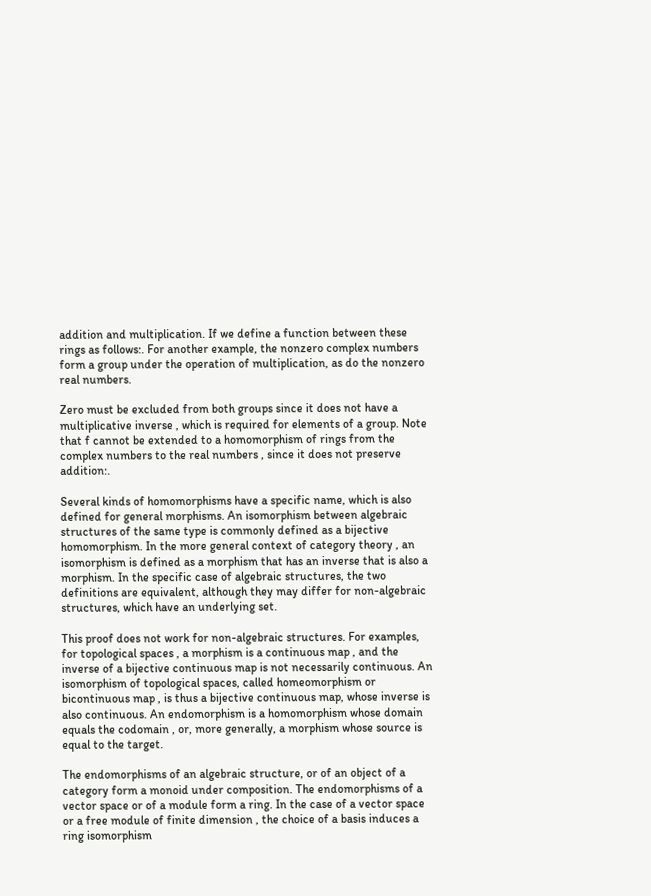addition and multiplication. If we define a function between these rings as follows:. For another example, the nonzero complex numbers form a group under the operation of multiplication, as do the nonzero real numbers.

Zero must be excluded from both groups since it does not have a multiplicative inverse , which is required for elements of a group. Note that f cannot be extended to a homomorphism of rings from the complex numbers to the real numbers , since it does not preserve addition:.

Several kinds of homomorphisms have a specific name, which is also defined for general morphisms. An isomorphism between algebraic structures of the same type is commonly defined as a bijective homomorphism. In the more general context of category theory , an isomorphism is defined as a morphism that has an inverse that is also a morphism. In the specific case of algebraic structures, the two definitions are equivalent, although they may differ for non-algebraic structures, which have an underlying set.

This proof does not work for non-algebraic structures. For examples, for topological spaces , a morphism is a continuous map , and the inverse of a bijective continuous map is not necessarily continuous. An isomorphism of topological spaces, called homeomorphism or bicontinuous map , is thus a bijective continuous map, whose inverse is also continuous. An endomorphism is a homomorphism whose domain equals the codomain , or, more generally, a morphism whose source is equal to the target.

The endomorphisms of an algebraic structure, or of an object of a category form a monoid under composition. The endomorphisms of a vector space or of a module form a ring. In the case of a vector space or a free module of finite dimension , the choice of a basis induces a ring isomorphism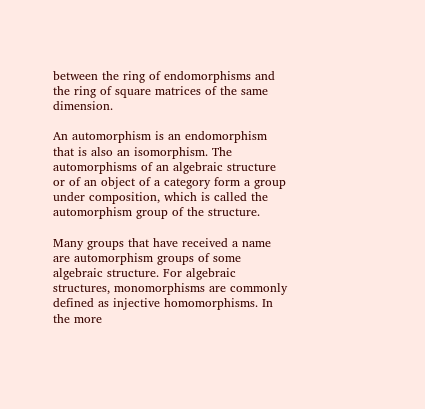between the ring of endomorphisms and the ring of square matrices of the same dimension.

An automorphism is an endomorphism that is also an isomorphism. The automorphisms of an algebraic structure or of an object of a category form a group under composition, which is called the automorphism group of the structure.

Many groups that have received a name are automorphism groups of some algebraic structure. For algebraic structures, monomorphisms are commonly defined as injective homomorphisms. In the more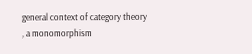general context of category theory , a monomorphism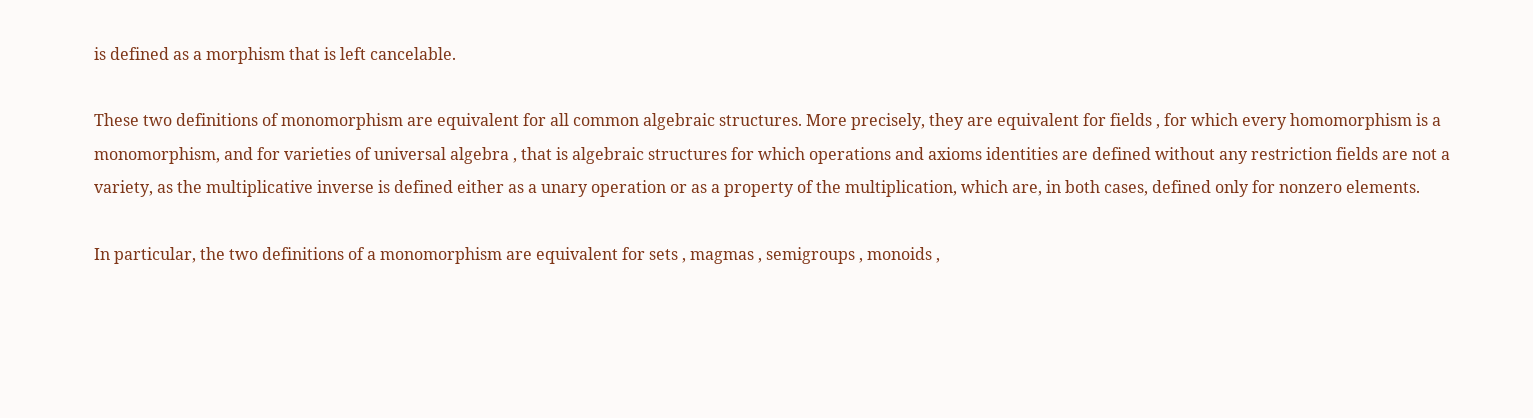is defined as a morphism that is left cancelable.

These two definitions of monomorphism are equivalent for all common algebraic structures. More precisely, they are equivalent for fields , for which every homomorphism is a monomorphism, and for varieties of universal algebra , that is algebraic structures for which operations and axioms identities are defined without any restriction fields are not a variety, as the multiplicative inverse is defined either as a unary operation or as a property of the multiplication, which are, in both cases, defined only for nonzero elements.

In particular, the two definitions of a monomorphism are equivalent for sets , magmas , semigroups , monoids ,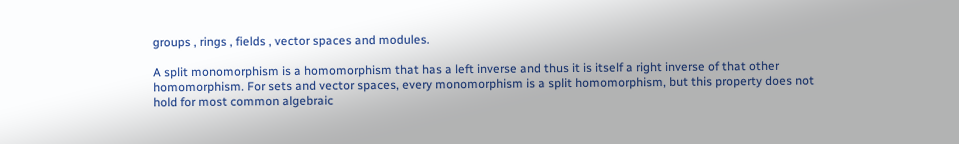groups , rings , fields , vector spaces and modules.

A split monomorphism is a homomorphism that has a left inverse and thus it is itself a right inverse of that other homomorphism. For sets and vector spaces, every monomorphism is a split homomorphism, but this property does not hold for most common algebraic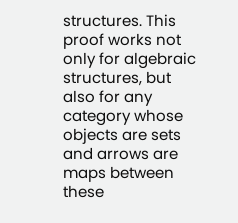structures. This proof works not only for algebraic structures, but also for any category whose objects are sets and arrows are maps between these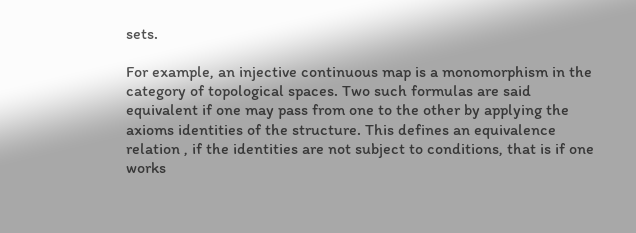sets.

For example, an injective continuous map is a monomorphism in the category of topological spaces. Two such formulas are said equivalent if one may pass from one to the other by applying the axioms identities of the structure. This defines an equivalence relation , if the identities are not subject to conditions, that is if one works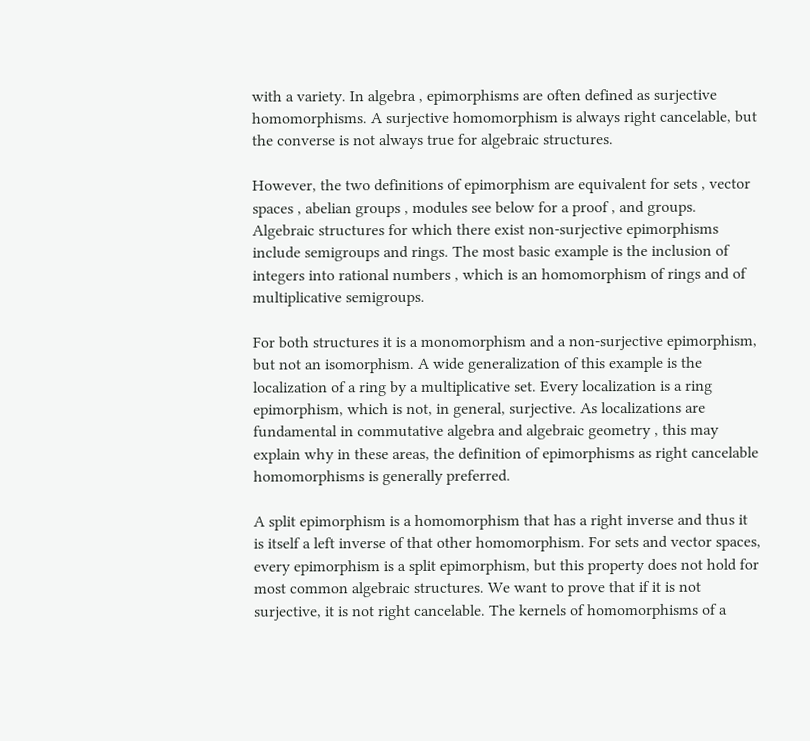with a variety. In algebra , epimorphisms are often defined as surjective homomorphisms. A surjective homomorphism is always right cancelable, but the converse is not always true for algebraic structures.

However, the two definitions of epimorphism are equivalent for sets , vector spaces , abelian groups , modules see below for a proof , and groups. Algebraic structures for which there exist non-surjective epimorphisms include semigroups and rings. The most basic example is the inclusion of integers into rational numbers , which is an homomorphism of rings and of multiplicative semigroups.

For both structures it is a monomorphism and a non-surjective epimorphism, but not an isomorphism. A wide generalization of this example is the localization of a ring by a multiplicative set. Every localization is a ring epimorphism, which is not, in general, surjective. As localizations are fundamental in commutative algebra and algebraic geometry , this may explain why in these areas, the definition of epimorphisms as right cancelable homomorphisms is generally preferred.

A split epimorphism is a homomorphism that has a right inverse and thus it is itself a left inverse of that other homomorphism. For sets and vector spaces, every epimorphism is a split epimorphism, but this property does not hold for most common algebraic structures. We want to prove that if it is not surjective, it is not right cancelable. The kernels of homomorphisms of a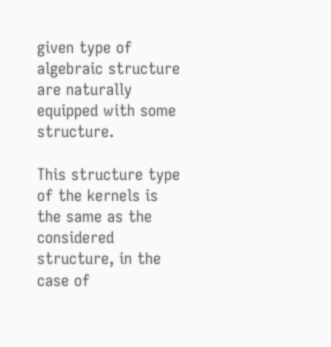given type of algebraic structure are naturally equipped with some structure.

This structure type of the kernels is the same as the considered structure, in the case of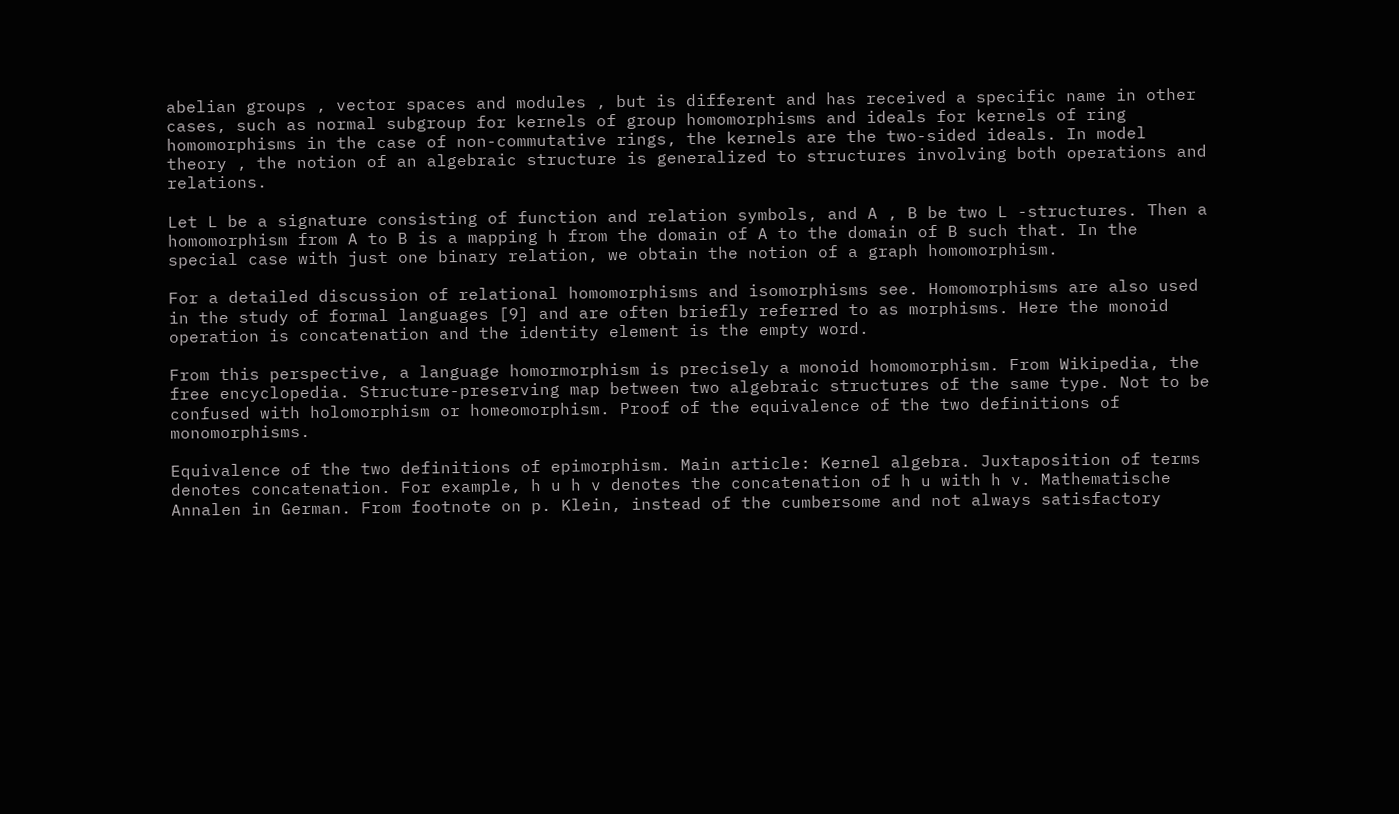abelian groups , vector spaces and modules , but is different and has received a specific name in other cases, such as normal subgroup for kernels of group homomorphisms and ideals for kernels of ring homomorphisms in the case of non-commutative rings, the kernels are the two-sided ideals. In model theory , the notion of an algebraic structure is generalized to structures involving both operations and relations.

Let L be a signature consisting of function and relation symbols, and A , B be two L -structures. Then a homomorphism from A to B is a mapping h from the domain of A to the domain of B such that. In the special case with just one binary relation, we obtain the notion of a graph homomorphism.

For a detailed discussion of relational homomorphisms and isomorphisms see. Homomorphisms are also used in the study of formal languages [9] and are often briefly referred to as morphisms. Here the monoid operation is concatenation and the identity element is the empty word.

From this perspective, a language homormorphism is precisely a monoid homomorphism. From Wikipedia, the free encyclopedia. Structure-preserving map between two algebraic structures of the same type. Not to be confused with holomorphism or homeomorphism. Proof of the equivalence of the two definitions of monomorphisms.

Equivalence of the two definitions of epimorphism. Main article: Kernel algebra. Juxtaposition of terms denotes concatenation. For example, h u h v denotes the concatenation of h u with h v. Mathematische Annalen in German. From footnote on p. Klein, instead of the cumbersome and not always satisfactory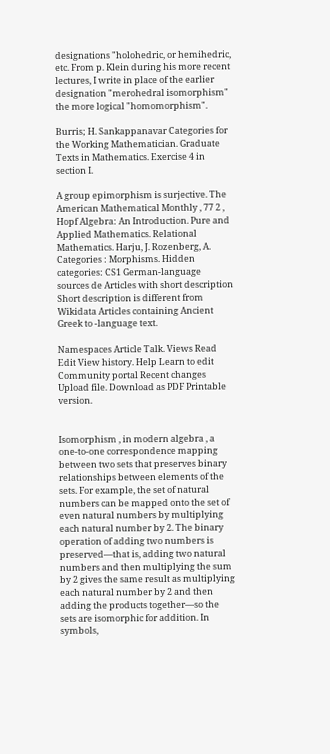designations "holohedric, or hemihedric, etc. From p. Klein during his more recent lectures, I write in place of the earlier designation "merohedral isomorphism" the more logical "homomorphism".

Burris; H. Sankappanavar Categories for the Working Mathematician. Graduate Texts in Mathematics. Exercise 4 in section I.

A group epimorphism is surjective. The American Mathematical Monthly , 77 2 , Hopf Algebra: An Introduction. Pure and Applied Mathematics. Relational Mathematics. Harju, J. Rozenberg, A. Categories : Morphisms. Hidden categories: CS1 German-language sources de Articles with short description Short description is different from Wikidata Articles containing Ancient Greek to -language text.

Namespaces Article Talk. Views Read Edit View history. Help Learn to edit Community portal Recent changes Upload file. Download as PDF Printable version.


Isomorphism , in modern algebra , a one-to-one correspondence mapping between two sets that preserves binary relationships between elements of the sets. For example, the set of natural numbers can be mapped onto the set of even natural numbers by multiplying each natural number by 2. The binary operation of adding two numbers is preserved—that is, adding two natural numbers and then multiplying the sum by 2 gives the same result as multiplying each natural number by 2 and then adding the products together—so the sets are isomorphic for addition. In symbols,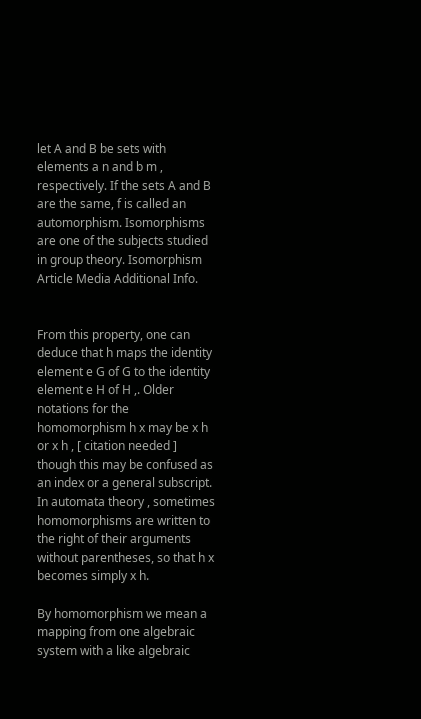let A and B be sets with elements a n and b m , respectively. If the sets A and B are the same, f is called an automorphism. Isomorphisms are one of the subjects studied in group theory. Isomorphism Article Media Additional Info.


From this property, one can deduce that h maps the identity element e G of G to the identity element e H of H ,. Older notations for the homomorphism h x may be x h or x h , [ citation needed ] though this may be confused as an index or a general subscript. In automata theory , sometimes homomorphisms are written to the right of their arguments without parentheses, so that h x becomes simply x h.

By homomorphism we mean a mapping from one algebraic system with a like algebraic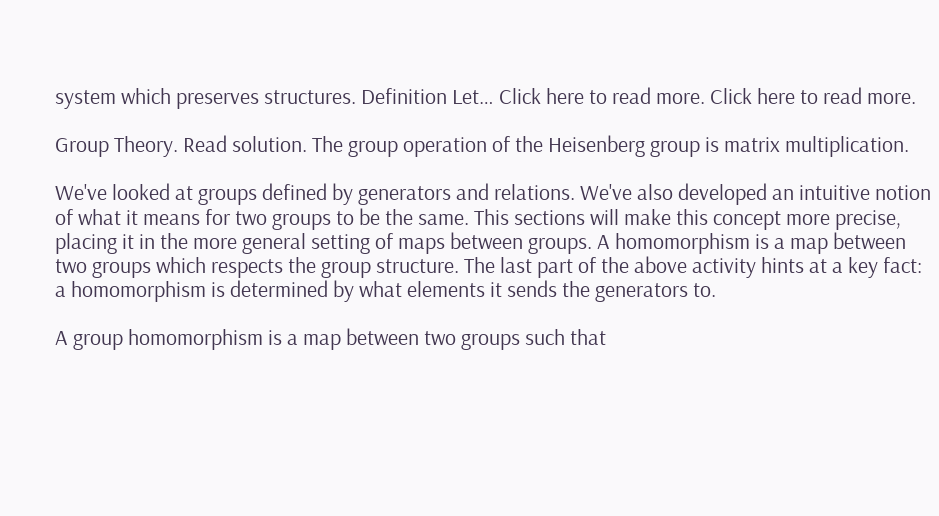system which preserves structures. Definition Let… Click here to read more. Click here to read more.

Group Theory. Read solution. The group operation of the Heisenberg group is matrix multiplication.

We've looked at groups defined by generators and relations. We've also developed an intuitive notion of what it means for two groups to be the same. This sections will make this concept more precise, placing it in the more general setting of maps between groups. A homomorphism is a map between two groups which respects the group structure. The last part of the above activity hints at a key fact: a homomorphism is determined by what elements it sends the generators to.

A group homomorphism is a map between two groups such that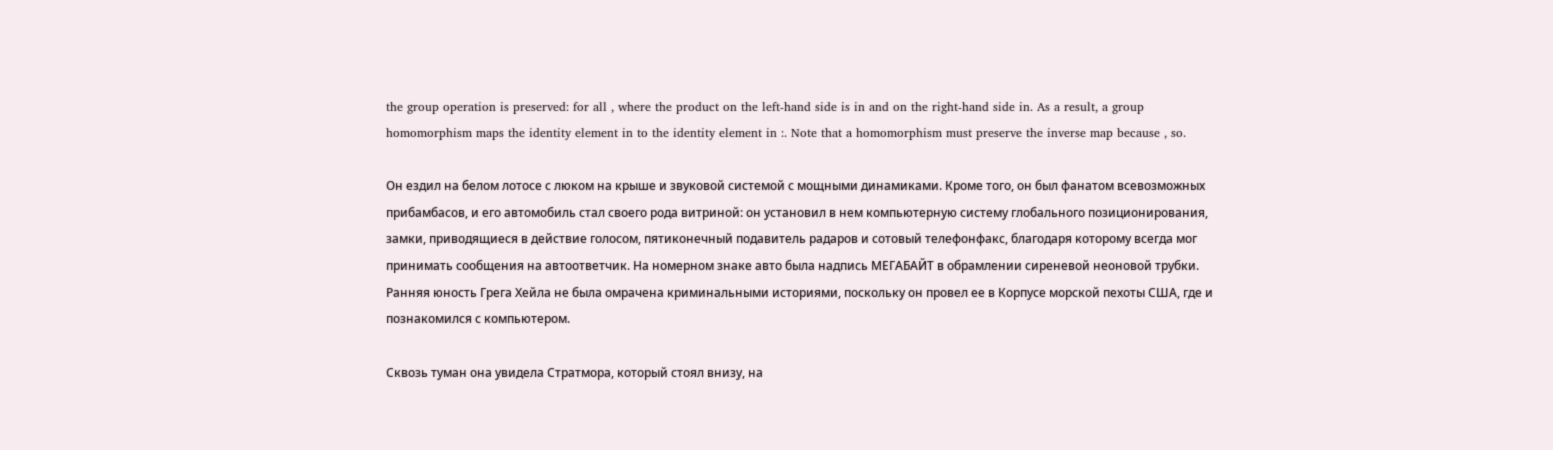the group operation is preserved: for all , where the product on the left-hand side is in and on the right-hand side in. As a result, a group homomorphism maps the identity element in to the identity element in :. Note that a homomorphism must preserve the inverse map because , so.

Он ездил на белом лотосе с люком на крыше и звуковой системой с мощными динамиками. Кроме того, он был фанатом всевозможных прибамбасов, и его автомобиль стал своего рода витриной: он установил в нем компьютерную систему глобального позиционирования, замки, приводящиеся в действие голосом, пятиконечный подавитель радаров и сотовый телефонфакс, благодаря которому всегда мог принимать сообщения на автоответчик. На номерном знаке авто была надпись МЕГАБАЙТ в обрамлении сиреневой неоновой трубки. Ранняя юность Грега Хейла не была омрачена криминальными историями, поскольку он провел ее в Корпусе морской пехоты США, где и познакомился с компьютером.

Сквозь туман она увидела Стратмора, который стоял внизу, на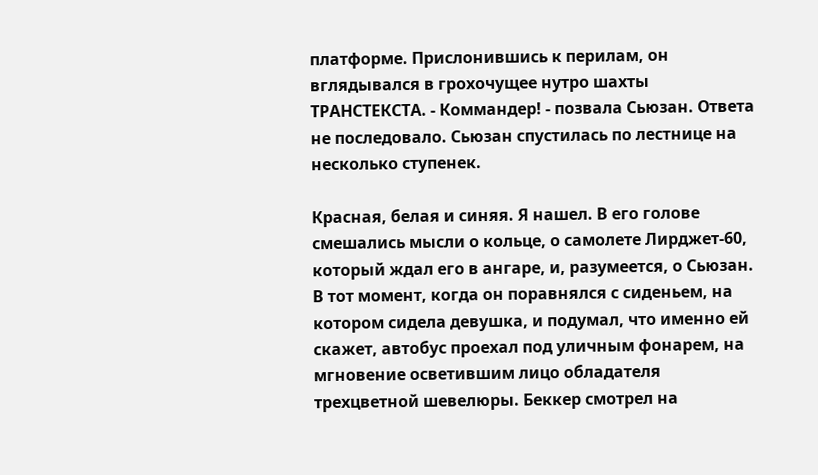платформе. Прислонившись к перилам, он вглядывался в грохочущее нутро шахты ТРАНСТЕКСТА. - Коммандер! - позвала Сьюзан. Ответа не последовало. Сьюзан спустилась по лестнице на несколько ступенек.

Красная, белая и синяя. Я нашел. В его голове смешались мысли о кольце, о самолете Лирджет-60, который ждал его в ангаре, и, разумеется, о Сьюзан. В тот момент, когда он поравнялся с сиденьем, на котором сидела девушка, и подумал, что именно ей скажет, автобус проехал под уличным фонарем, на мгновение осветившим лицо обладателя трехцветной шевелюры. Беккер смотрел на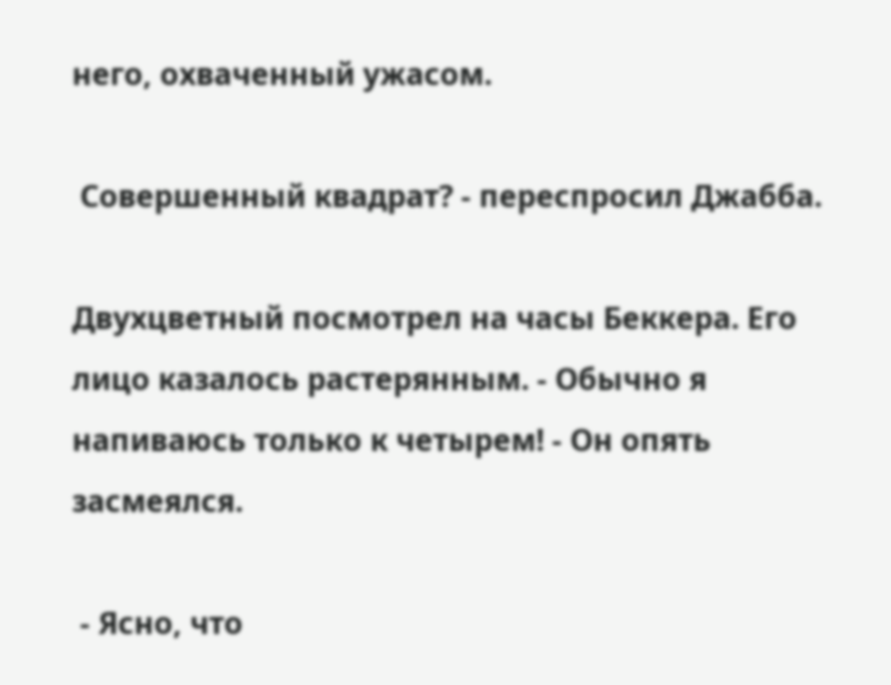него, охваченный ужасом.

 Совершенный квадрат? - переспросил Джабба.

Двухцветный посмотрел на часы Беккера. Его лицо казалось растерянным. - Обычно я напиваюсь только к четырем! - Он опять засмеялся.

 - Ясно, что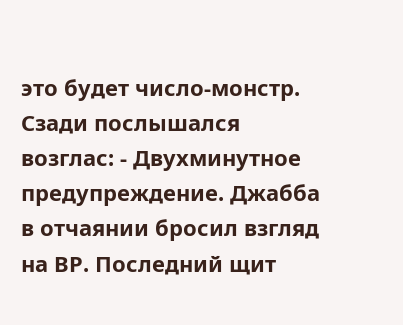это будет число-монстр. Сзади послышался возглас: - Двухминутное предупреждение. Джабба в отчаянии бросил взгляд на ВР. Последний щит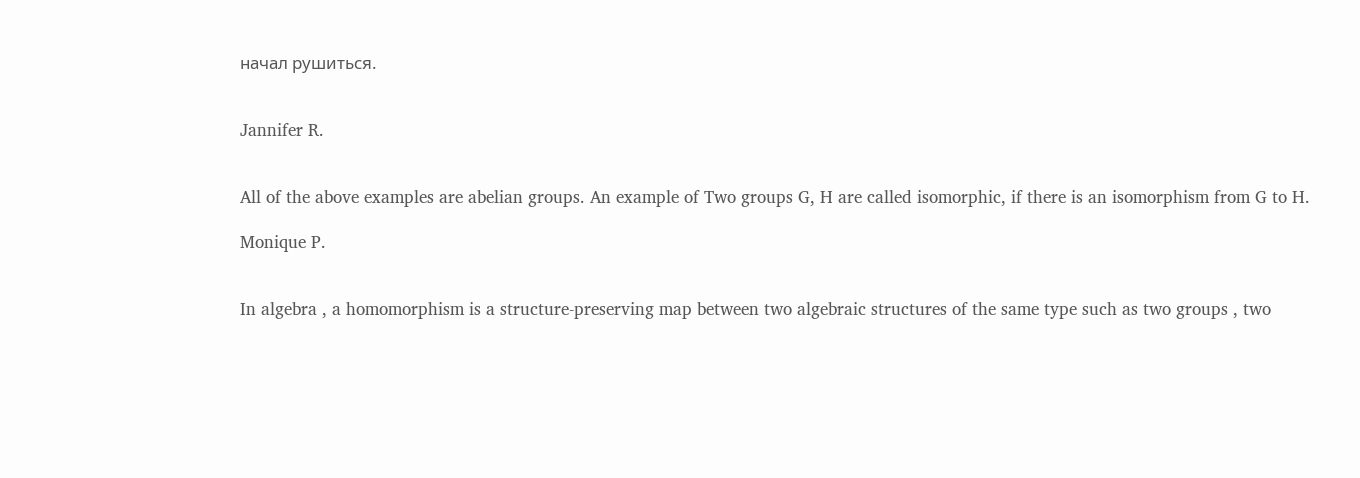начал рушиться.


Jannifer R.


All of the above examples are abelian groups. An example of Two groups G, H are called isomorphic, if there is an isomorphism from G to H.

Monique P.


In algebra , a homomorphism is a structure-preserving map between two algebraic structures of the same type such as two groups , two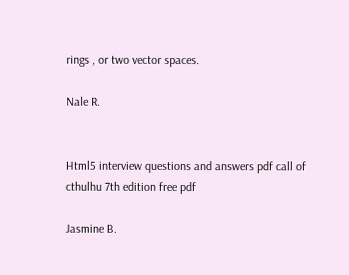rings , or two vector spaces.

Nale R.


Html5 interview questions and answers pdf call of cthulhu 7th edition free pdf

Jasmine B.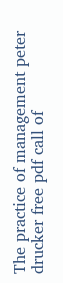The practice of management peter drucker free pdf call of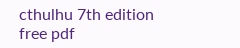cthulhu 7th edition free pdf